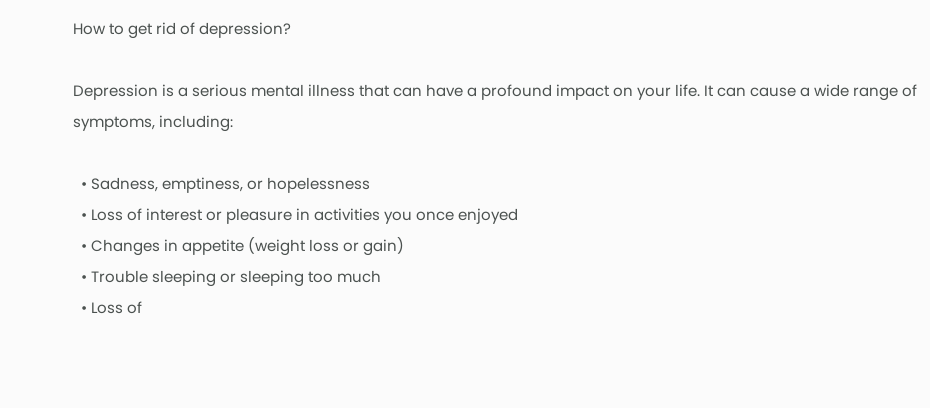How to get rid of depression?

Depression is a serious mental illness that can have a profound impact on your life. It can cause a wide range of symptoms, including:

  • Sadness, emptiness, or hopelessness
  • Loss of interest or pleasure in activities you once enjoyed
  • Changes in appetite (weight loss or gain)
  • Trouble sleeping or sleeping too much
  • Loss of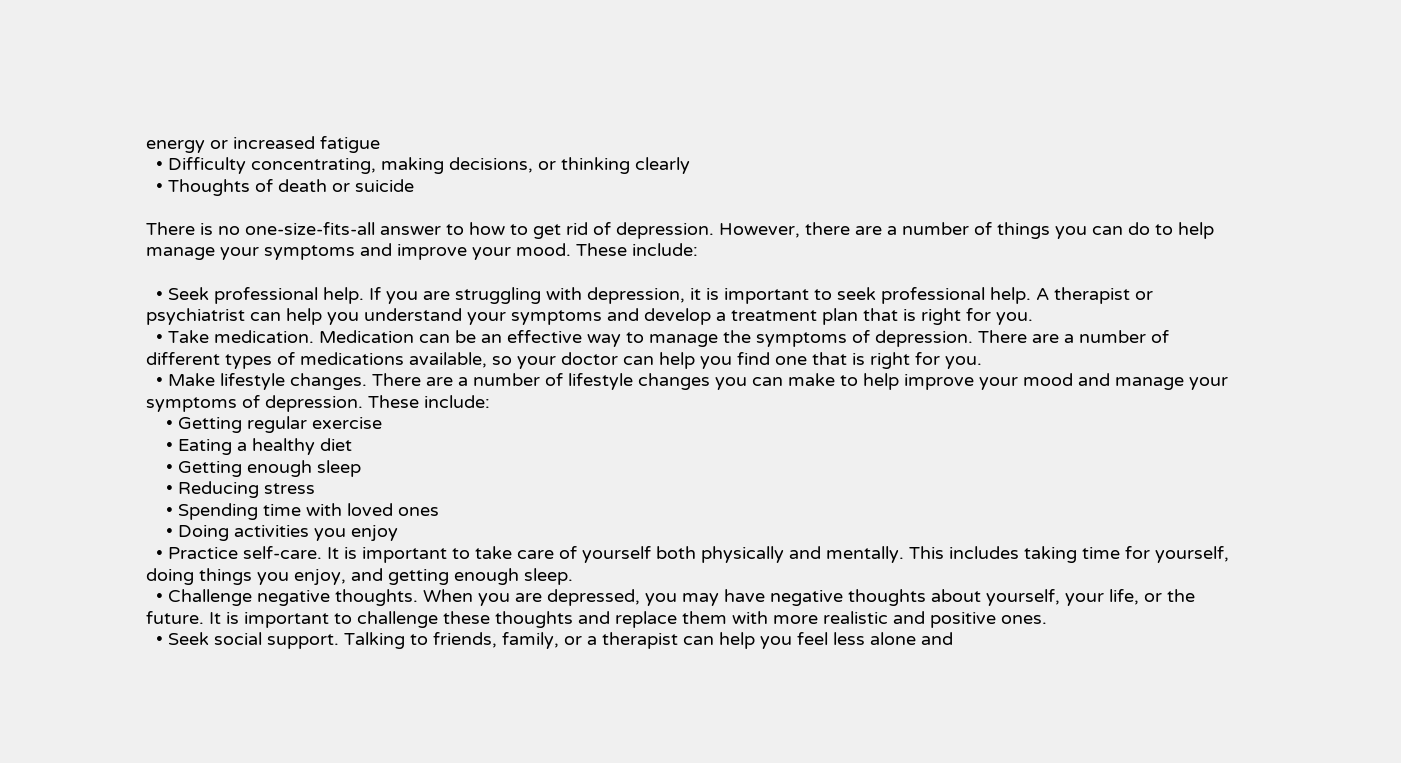energy or increased fatigue
  • Difficulty concentrating, making decisions, or thinking clearly
  • Thoughts of death or suicide

There is no one-size-fits-all answer to how to get rid of depression. However, there are a number of things you can do to help manage your symptoms and improve your mood. These include:

  • Seek professional help. If you are struggling with depression, it is important to seek professional help. A therapist or psychiatrist can help you understand your symptoms and develop a treatment plan that is right for you.
  • Take medication. Medication can be an effective way to manage the symptoms of depression. There are a number of different types of medications available, so your doctor can help you find one that is right for you.
  • Make lifestyle changes. There are a number of lifestyle changes you can make to help improve your mood and manage your symptoms of depression. These include:
    • Getting regular exercise
    • Eating a healthy diet
    • Getting enough sleep
    • Reducing stress
    • Spending time with loved ones
    • Doing activities you enjoy
  • Practice self-care. It is important to take care of yourself both physically and mentally. This includes taking time for yourself, doing things you enjoy, and getting enough sleep.
  • Challenge negative thoughts. When you are depressed, you may have negative thoughts about yourself, your life, or the future. It is important to challenge these thoughts and replace them with more realistic and positive ones.
  • Seek social support. Talking to friends, family, or a therapist can help you feel less alone and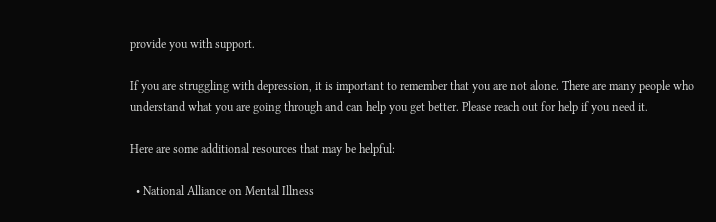provide you with support.

If you are struggling with depression, it is important to remember that you are not alone. There are many people who understand what you are going through and can help you get better. Please reach out for help if you need it.

Here are some additional resources that may be helpful:

  • National Alliance on Mental Illness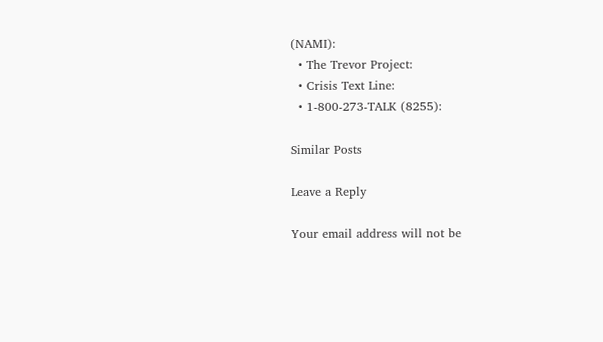(NAMI):
  • The Trevor Project:
  • Crisis Text Line:
  • 1-800-273-TALK (8255):

Similar Posts

Leave a Reply

Your email address will not be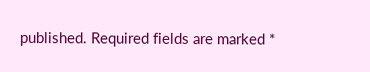published. Required fields are marked *